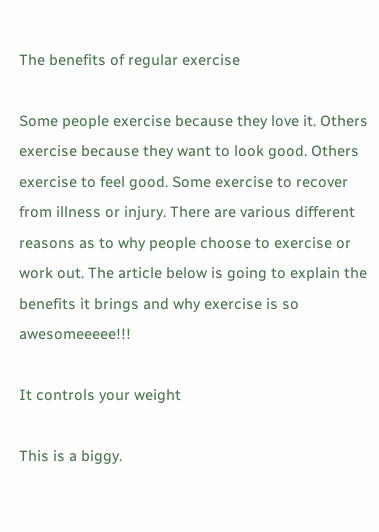The benefits of regular exercise

Some people exercise because they love it. Others exercise because they want to look good. Others exercise to feel good. Some exercise to recover from illness or injury. There are various different reasons as to why people choose to exercise or work out. The article below is going to explain the benefits it brings and why exercise is so awesomeeeee!!!

It controls your weight

This is a biggy.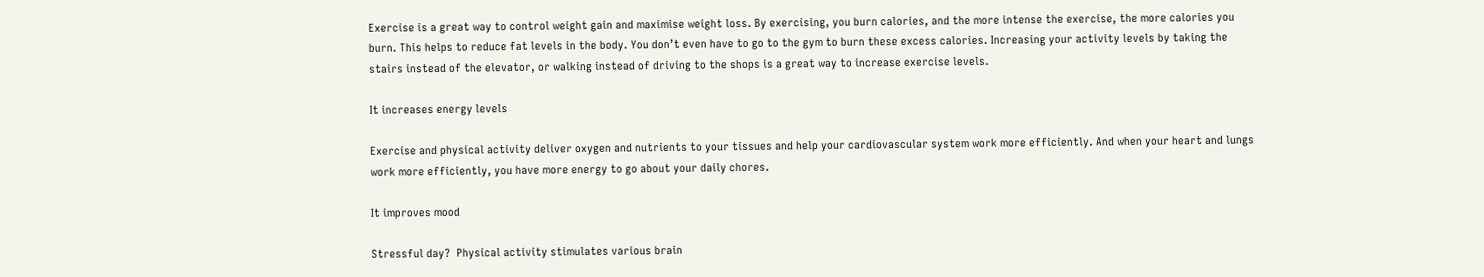Exercise is a great way to control weight gain and maximise weight loss. By exercising, you burn calories, and the more intense the exercise, the more calories you burn. This helps to reduce fat levels in the body. You don’t even have to go to the gym to burn these excess calories. Increasing your activity levels by taking the stairs instead of the elevator, or walking instead of driving to the shops is a great way to increase exercise levels.

It increases energy levels

Exercise and physical activity deliver oxygen and nutrients to your tissues and help your cardiovascular system work more efficiently. And when your heart and lungs work more efficiently, you have more energy to go about your daily chores.

It improves mood

Stressful day?  Physical activity stimulates various brain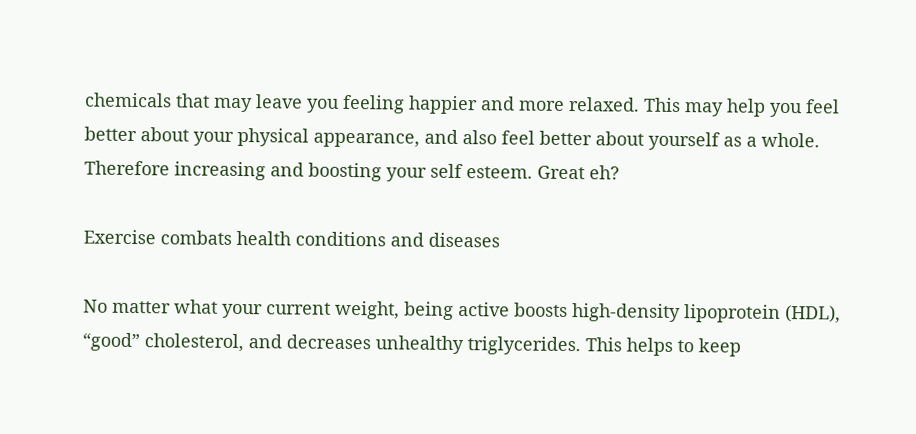chemicals that may leave you feeling happier and more relaxed. This may help you feel better about your physical appearance, and also feel better about yourself as a whole. Therefore increasing and boosting your self esteem. Great eh?

Exercise combats health conditions and diseases

No matter what your current weight, being active boosts high-density lipoprotein (HDL), “good” cholesterol, and decreases unhealthy triglycerides. This helps to keep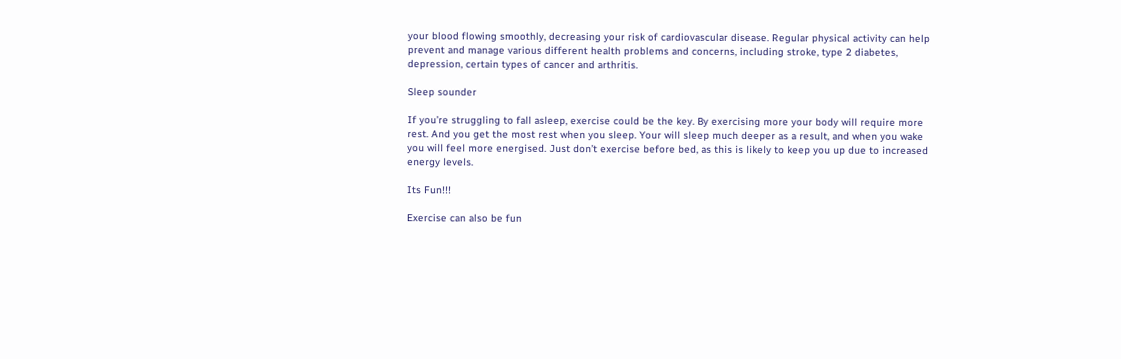your blood flowing smoothly, decreasing your risk of cardiovascular disease. Regular physical activity can help prevent and manage various different health problems and concerns, including stroke, type 2 diabetes, depression, certain types of cancer and arthritis.

Sleep sounder

If you’re struggling to fall asleep, exercise could be the key. By exercising more your body will require more rest. And you get the most rest when you sleep. Your will sleep much deeper as a result, and when you wake you will feel more energised. Just don’t exercise before bed, as this is likely to keep you up due to increased energy levels.

Its Fun!!!

Exercise can also be fun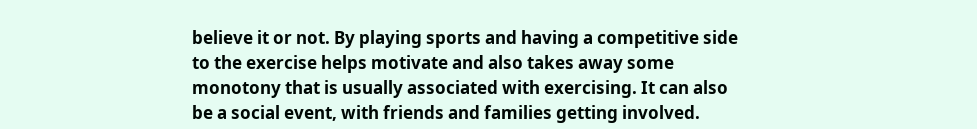believe it or not. By playing sports and having a competitive side to the exercise helps motivate and also takes away some monotony that is usually associated with exercising. It can also be a social event, with friends and families getting involved.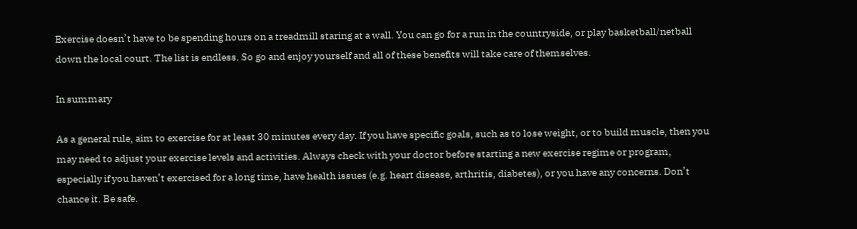Exercise doesn’t have to be spending hours on a treadmill staring at a wall. You can go for a run in the countryside, or play basketball/netball down the local court. The list is endless. So go and enjoy yourself and all of these benefits will take care of themselves.

In summary

As a general rule, aim to exercise for at least 30 minutes every day. If you have specific goals, such as to lose weight, or to build muscle, then you may need to adjust your exercise levels and activities. Always check with your doctor before starting a new exercise regime or program, especially if you haven’t exercised for a long time, have health issues (e.g. heart disease, arthritis, diabetes), or you have any concerns. Don’t chance it. Be safe.